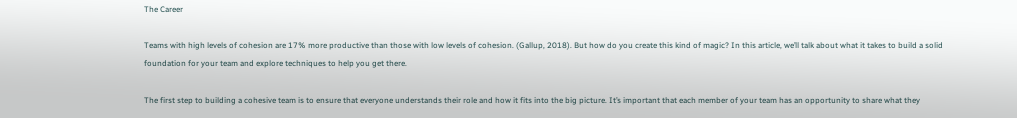The Career

Teams with high levels of cohesion are 17% more productive than those with low levels of cohesion. (Gallup, 2018). But how do you create this kind of magic? In this article, we’ll talk about what it takes to build a solid foundation for your team and explore techniques to help you get there.

The first step to building a cohesive team is to ensure that everyone understands their role and how it fits into the big picture. It’s important that each member of your team has an opportunity to share what they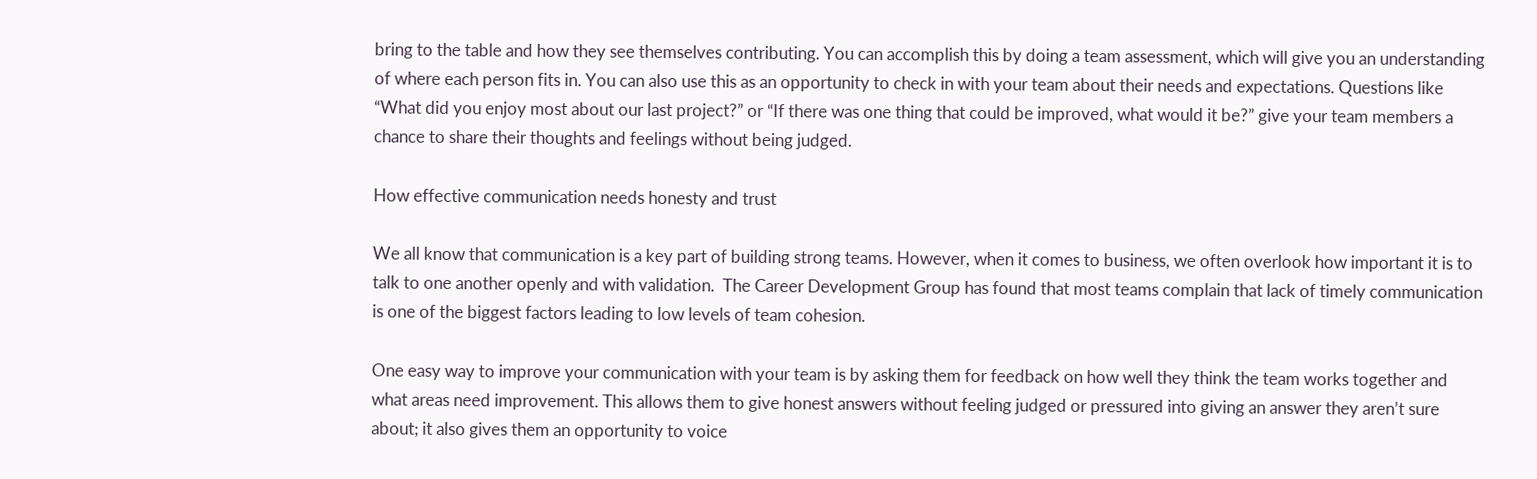bring to the table and how they see themselves contributing. You can accomplish this by doing a team assessment, which will give you an understanding of where each person fits in. You can also use this as an opportunity to check in with your team about their needs and expectations. Questions like “What did you enjoy most about our last project?” or “If there was one thing that could be improved, what would it be?” give your team members a chance to share their thoughts and feelings without being judged.

How effective communication needs honesty and trust

We all know that communication is a key part of building strong teams. However, when it comes to business, we often overlook how important it is to talk to one another openly and with validation.  The Career Development Group has found that most teams complain that lack of timely communication is one of the biggest factors leading to low levels of team cohesion.

One easy way to improve your communication with your team is by asking them for feedback on how well they think the team works together and what areas need improvement. This allows them to give honest answers without feeling judged or pressured into giving an answer they aren’t sure about; it also gives them an opportunity to voice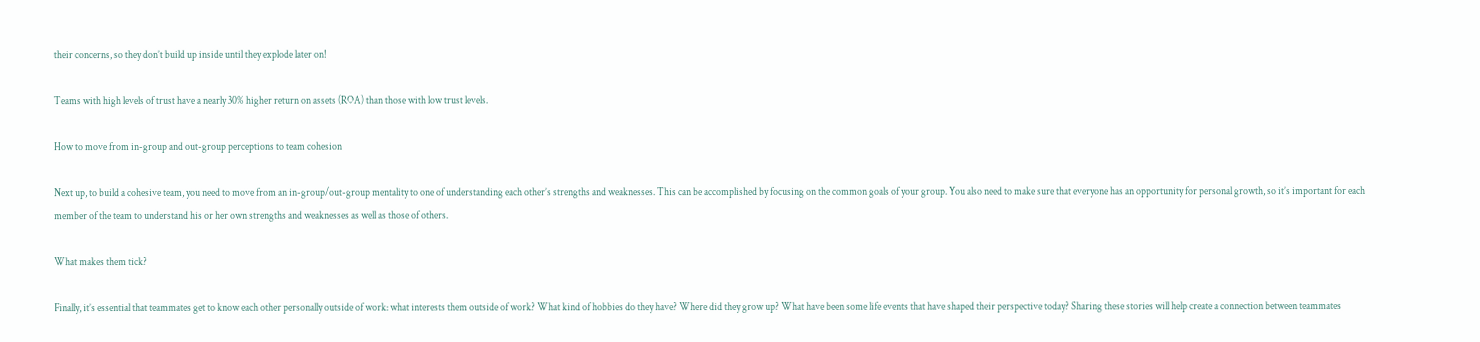their concerns, so they don’t build up inside until they explode later on!

Teams with high levels of trust have a nearly 30% higher return on assets (ROA) than those with low trust levels.

How to move from in-group and out-group perceptions to team cohesion

Next up, to build a cohesive team, you need to move from an in-group/out-group mentality to one of understanding each other’s strengths and weaknesses. This can be accomplished by focusing on the common goals of your group. You also need to make sure that everyone has an opportunity for personal growth, so it’s important for each member of the team to understand his or her own strengths and weaknesses as well as those of others.

What makes them tick?

Finally, it’s essential that teammates get to know each other personally outside of work: what interests them outside of work? What kind of hobbies do they have? Where did they grow up? What have been some life events that have shaped their perspective today? Sharing these stories will help create a connection between teammates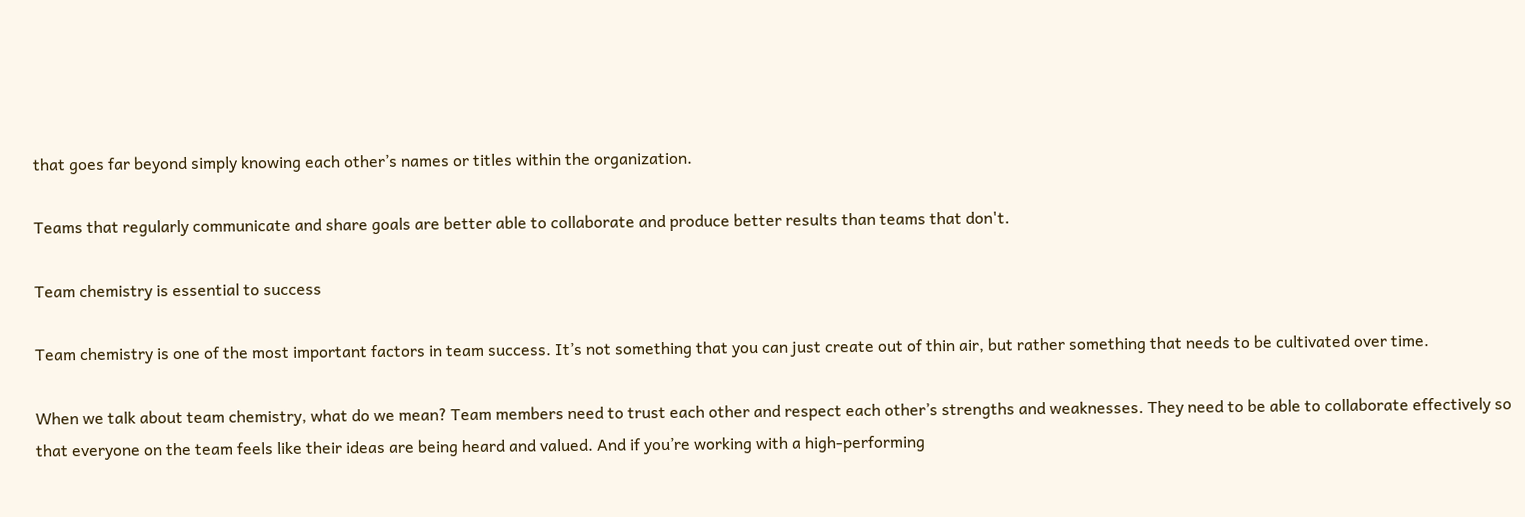that goes far beyond simply knowing each other’s names or titles within the organization.

Teams that regularly communicate and share goals are better able to collaborate and produce better results than teams that don't.

Team chemistry is essential to success

Team chemistry is one of the most important factors in team success. It’s not something that you can just create out of thin air, but rather something that needs to be cultivated over time.

When we talk about team chemistry, what do we mean? Team members need to trust each other and respect each other’s strengths and weaknesses. They need to be able to collaborate effectively so that everyone on the team feels like their ideas are being heard and valued. And if you’re working with a high-performing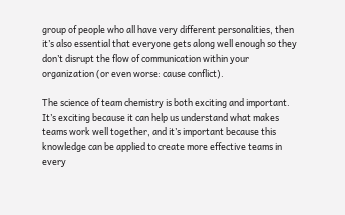group of people who all have very different personalities, then it’s also essential that everyone gets along well enough so they don’t disrupt the flow of communication within your organization (or even worse: cause conflict).

The science of team chemistry is both exciting and important. It’s exciting because it can help us understand what makes teams work well together, and it’s important because this knowledge can be applied to create more effective teams in every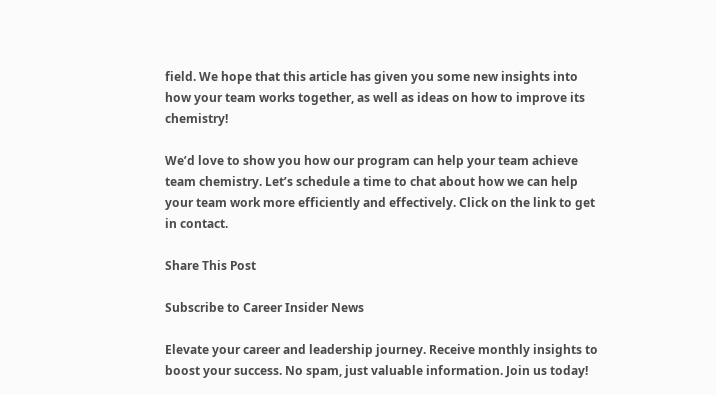field. We hope that this article has given you some new insights into how your team works together, as well as ideas on how to improve its chemistry!

We’d love to show you how our program can help your team achieve team chemistry. Let’s schedule a time to chat about how we can help your team work more efficiently and effectively. Click on the link to get in contact.

Share This Post

Subscribe to Career Insider News

Elevate your career and leadership journey. Receive monthly insights to boost your success. No spam, just valuable information. Join us today!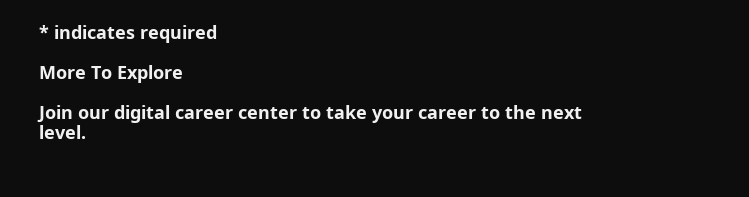* indicates required

More To Explore

Join our digital career center to take your career to the next level.